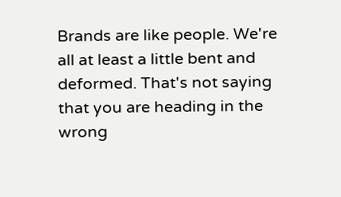Brands are like people. We're all at least a little bent and deformed. That's not saying that you are heading in the wrong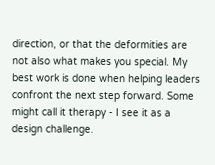direction, or that the deformities are not also what makes you special. My best work is done when helping leaders confront the next step forward. Some might call it therapy - I see it as a design challenge.